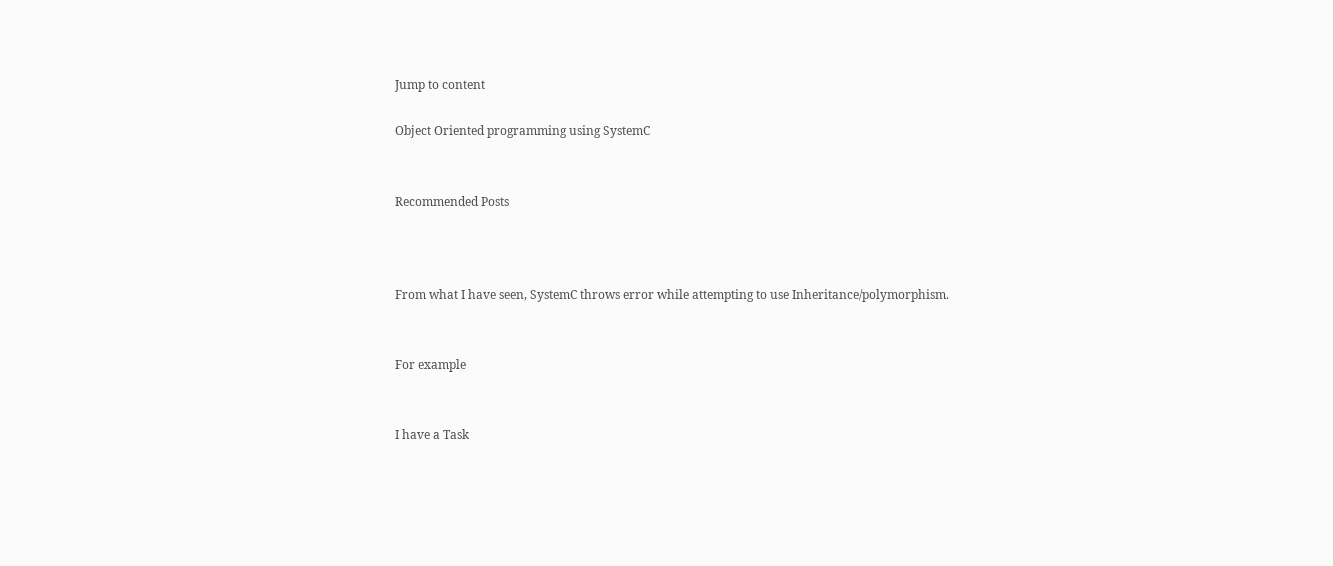Jump to content

Object Oriented programming using SystemC


Recommended Posts



From what I have seen, SystemC throws error while attempting to use Inheritance/polymorphism.


For example


I have a Task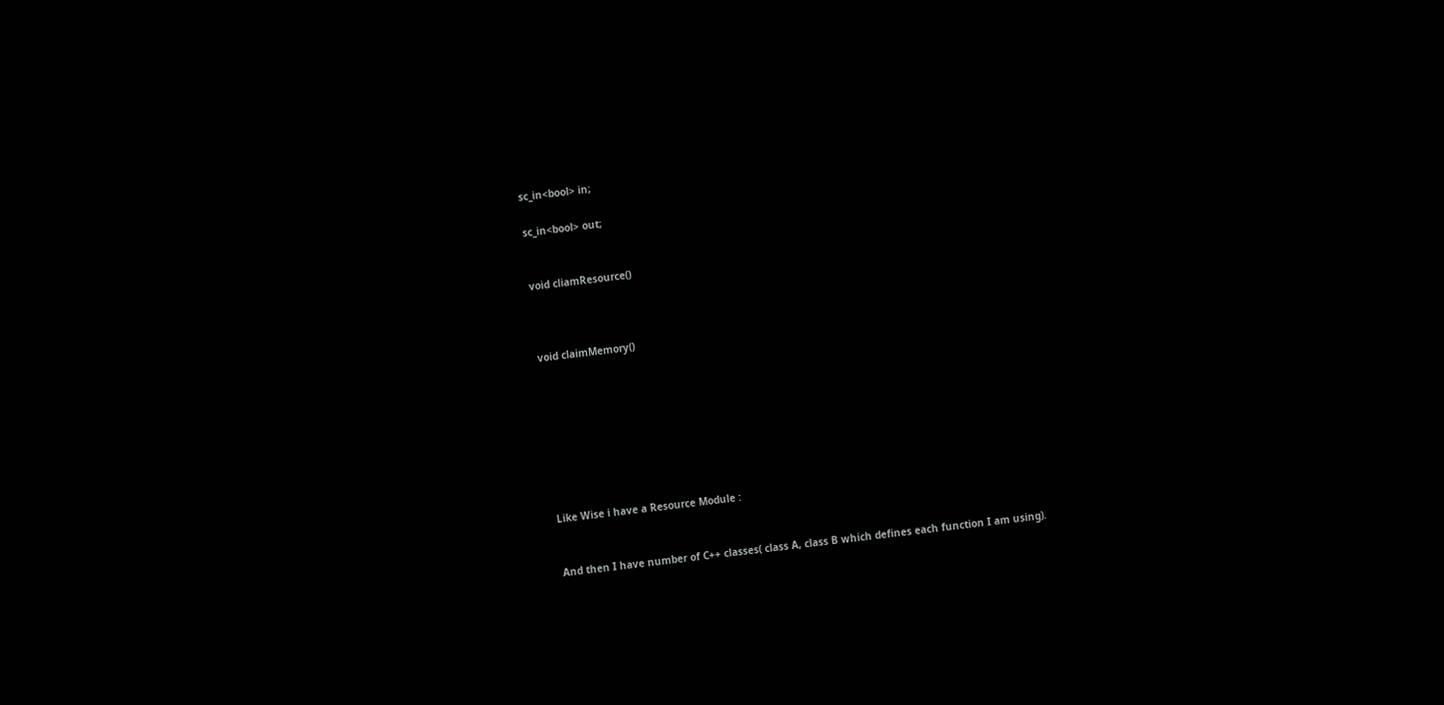sc_in<bool> in;

sc_in<bool> out;


void cliamResource()



void claimMemory()








Like Wise i have a Resource Module :


And then I have number of C++ classes( class A, class B which defines each function I am using).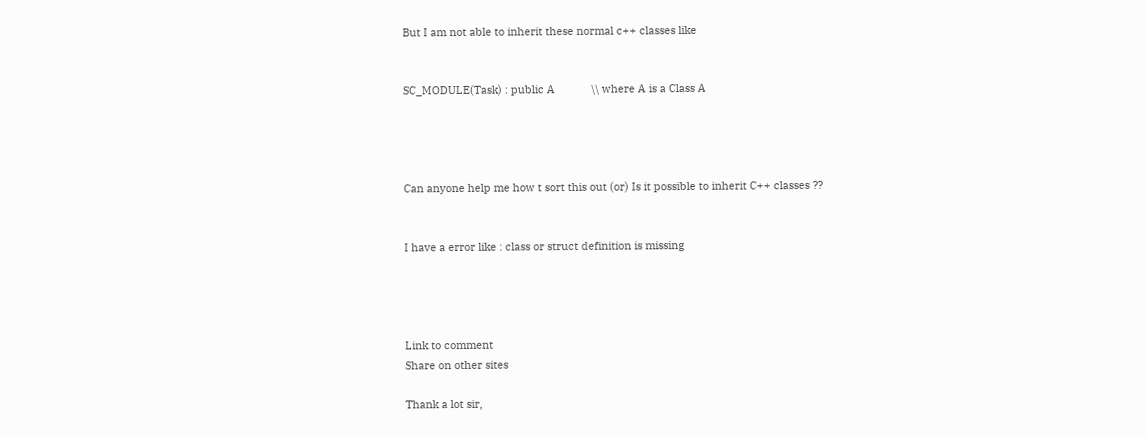But I am not able to inherit these normal c++ classes like


SC_MODULE(Task) : public A            \\ where A is a Class A




Can anyone help me how t sort this out (or) Is it possible to inherit C++ classes ??


I have a error like : class or struct definition is missing




Link to comment
Share on other sites

Thank a lot sir,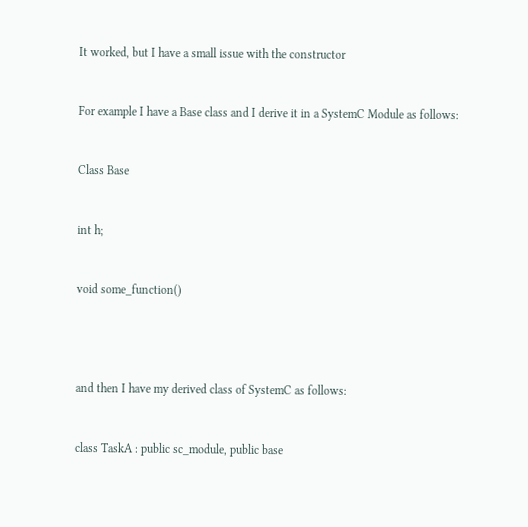It worked, but I have a small issue with the constructor


For example I have a Base class and I derive it in a SystemC Module as follows:


Class Base


int h;


void some_function()




and then I have my derived class of SystemC as follows:


class TaskA : public sc_module, public base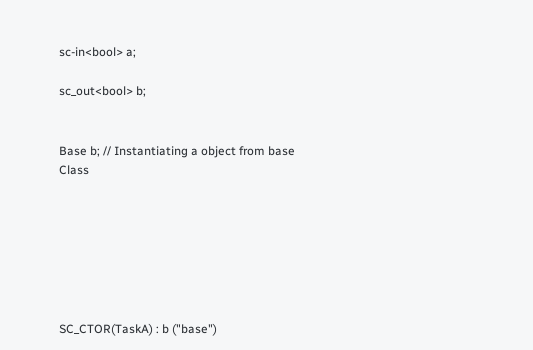sc-in<bool> a;

sc_out<bool> b;


Base b; // Instantiating a object from base Class







SC_CTOR(TaskA) : b ("base")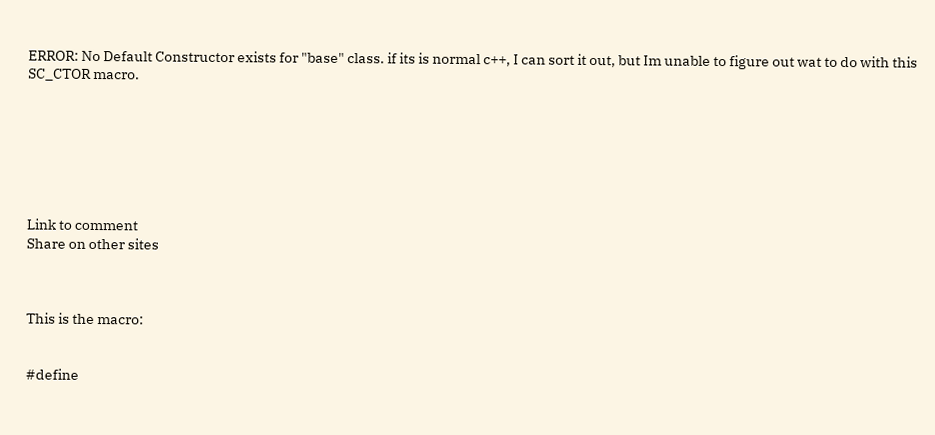ERROR: No Default Constructor exists for "base" class. if its is normal c++, I can sort it out, but Im unable to figure out wat to do with this SC_CTOR macro.







Link to comment
Share on other sites



This is the macro:


#define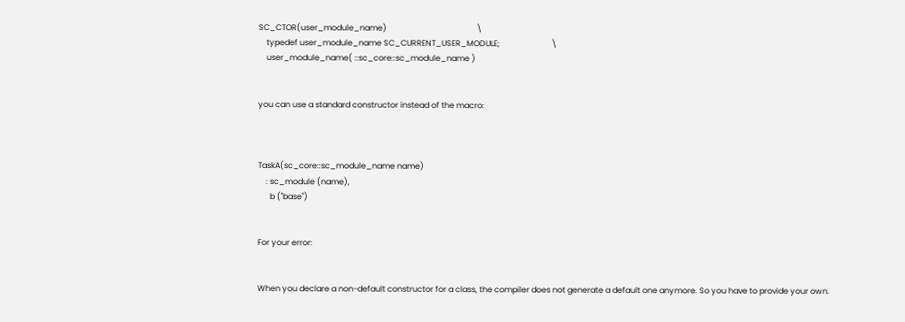SC_CTOR(user_module_name)                                             \
    typedef user_module_name SC_CURRENT_USER_MODULE;                          \
    user_module_name( ::sc_core::sc_module_name )


you can use a standard constructor instead of the macro:



TaskA(sc_core::sc_module_name name)
    : sc_module (name),
      b ("base")


For your error:


When you declare a non-default constructor for a class, the compiler does not generate a default one anymore. So you have to provide your own.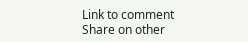Link to comment
Share on other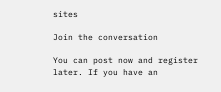sites

Join the conversation

You can post now and register later. If you have an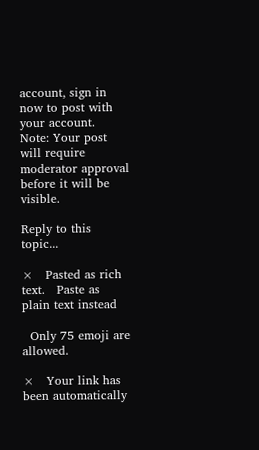account, sign in now to post with your account.
Note: Your post will require moderator approval before it will be visible.

Reply to this topic...

×   Pasted as rich text.   Paste as plain text instead

  Only 75 emoji are allowed.

×   Your link has been automatically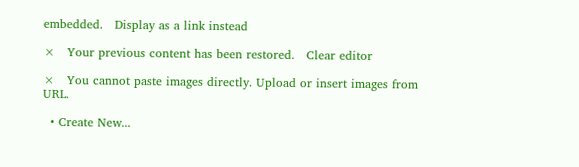embedded.   Display as a link instead

×   Your previous content has been restored.   Clear editor

×   You cannot paste images directly. Upload or insert images from URL.

  • Create New...